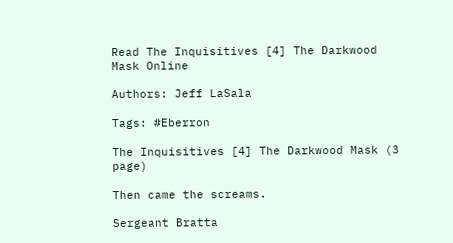Read The Inquisitives [4] The Darkwood Mask Online

Authors: Jeff LaSala

Tags: #Eberron

The Inquisitives [4] The Darkwood Mask (3 page)

Then came the screams.

Sergeant Bratta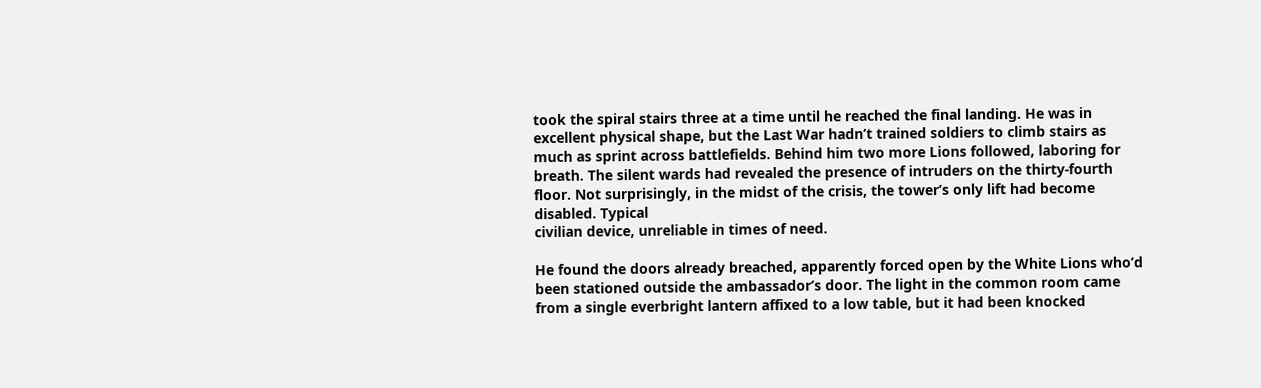took the spiral stairs three at a time until he reached the final landing. He was in excellent physical shape, but the Last War hadn’t trained soldiers to climb stairs as much as sprint across battlefields. Behind him two more Lions followed, laboring for breath. The silent wards had revealed the presence of intruders on the thirty-fourth floor. Not surprisingly, in the midst of the crisis, the tower’s only lift had become disabled. Typical
civilian device, unreliable in times of need.

He found the doors already breached, apparently forced open by the White Lions who’d been stationed outside the ambassador’s door. The light in the common room came from a single everbright lantern affixed to a low table, but it had been knocked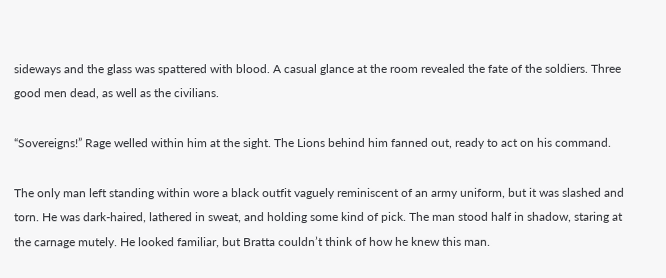sideways and the glass was spattered with blood. A casual glance at the room revealed the fate of the soldiers. Three good men dead, as well as the civilians.

“Sovereigns!” Rage welled within him at the sight. The Lions behind him fanned out, ready to act on his command.

The only man left standing within wore a black outfit vaguely reminiscent of an army uniform, but it was slashed and torn. He was dark-haired, lathered in sweat, and holding some kind of pick. The man stood half in shadow, staring at the carnage mutely. He looked familiar, but Bratta couldn’t think of how he knew this man.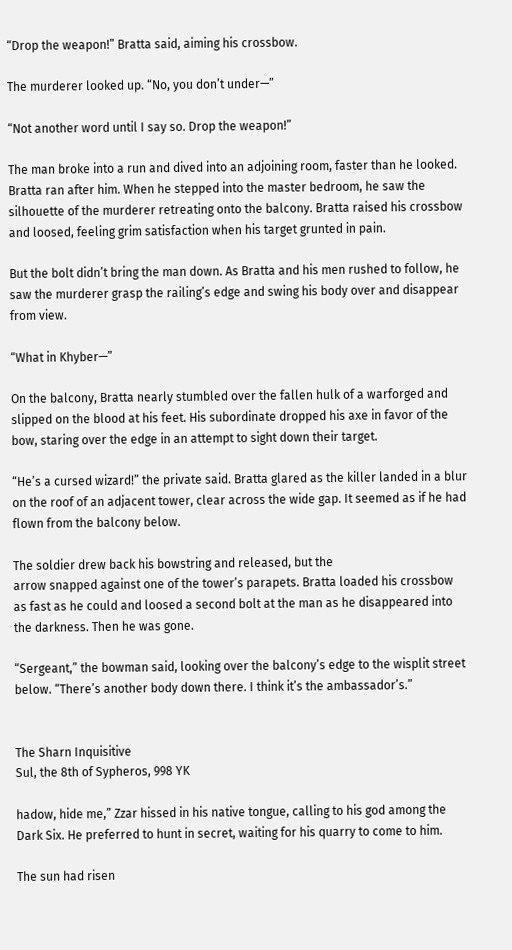“Drop the weapon!” Bratta said, aiming his crossbow.

The murderer looked up. “No, you don’t under—”

“Not another word until I say so. Drop the weapon!”

The man broke into a run and dived into an adjoining room, faster than he looked. Bratta ran after him. When he stepped into the master bedroom, he saw the silhouette of the murderer retreating onto the balcony. Bratta raised his crossbow and loosed, feeling grim satisfaction when his target grunted in pain.

But the bolt didn’t bring the man down. As Bratta and his men rushed to follow, he saw the murderer grasp the railing’s edge and swing his body over and disappear from view.

“What in Khyber—”

On the balcony, Bratta nearly stumbled over the fallen hulk of a warforged and slipped on the blood at his feet. His subordinate dropped his axe in favor of the bow, staring over the edge in an attempt to sight down their target.

“He’s a cursed wizard!” the private said. Bratta glared as the killer landed in a blur on the roof of an adjacent tower, clear across the wide gap. It seemed as if he had flown from the balcony below.

The soldier drew back his bowstring and released, but the
arrow snapped against one of the tower’s parapets. Bratta loaded his crossbow as fast as he could and loosed a second bolt at the man as he disappeared into the darkness. Then he was gone.

“Sergeant,” the bowman said, looking over the balcony’s edge to the wisplit street below. “There’s another body down there. I think it’s the ambassador’s.”


The Sharn Inquisitive
Sul, the 8th of Sypheros, 998 YK

hadow, hide me,” Zzar hissed in his native tongue, calling to his god among the Dark Six. He preferred to hunt in secret, waiting for his quarry to come to him.

The sun had risen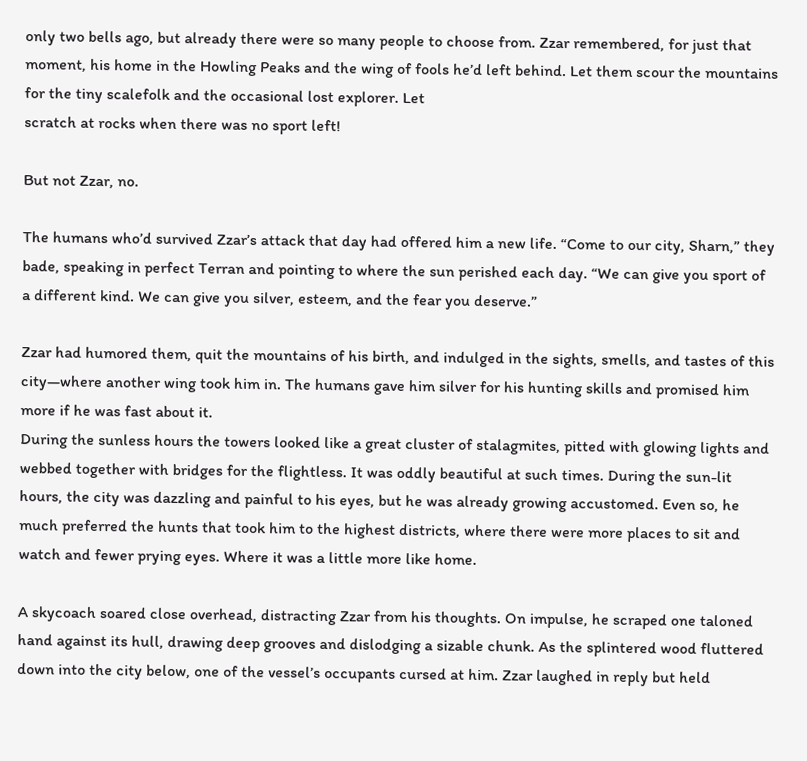only two bells ago, but already there were so many people to choose from. Zzar remembered, for just that moment, his home in the Howling Peaks and the wing of fools he’d left behind. Let them scour the mountains for the tiny scalefolk and the occasional lost explorer. Let
scratch at rocks when there was no sport left!

But not Zzar, no.

The humans who’d survived Zzar’s attack that day had offered him a new life. “Come to our city, Sharn,” they bade, speaking in perfect Terran and pointing to where the sun perished each day. “We can give you sport of a different kind. We can give you silver, esteem, and the fear you deserve.”

Zzar had humored them, quit the mountains of his birth, and indulged in the sights, smells, and tastes of this city—where another wing took him in. The humans gave him silver for his hunting skills and promised him more if he was fast about it.
During the sunless hours the towers looked like a great cluster of stalagmites, pitted with glowing lights and webbed together with bridges for the flightless. It was oddly beautiful at such times. During the sun-lit hours, the city was dazzling and painful to his eyes, but he was already growing accustomed. Even so, he much preferred the hunts that took him to the highest districts, where there were more places to sit and watch and fewer prying eyes. Where it was a little more like home.

A skycoach soared close overhead, distracting Zzar from his thoughts. On impulse, he scraped one taloned hand against its hull, drawing deep grooves and dislodging a sizable chunk. As the splintered wood fluttered down into the city below, one of the vessel’s occupants cursed at him. Zzar laughed in reply but held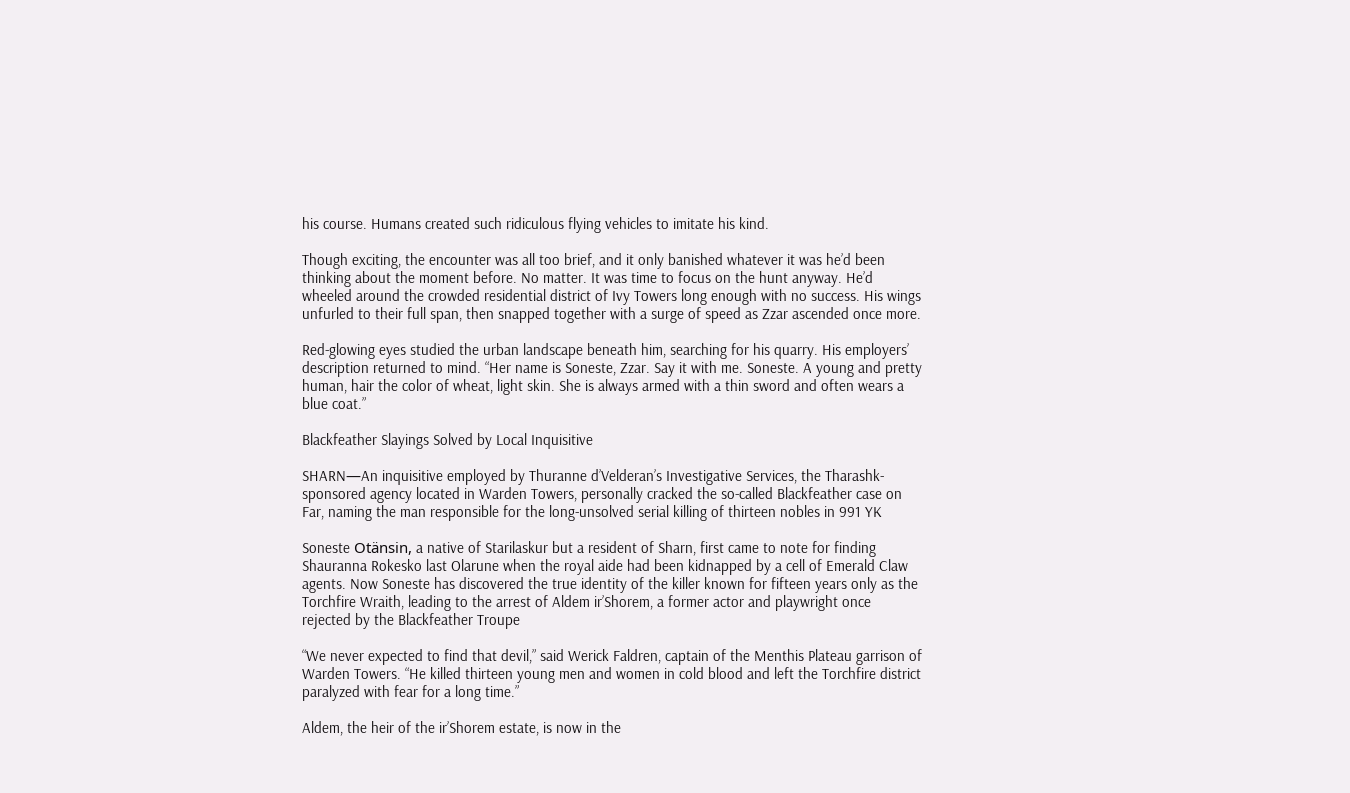his course. Humans created such ridiculous flying vehicles to imitate his kind.

Though exciting, the encounter was all too brief, and it only banished whatever it was he’d been thinking about the moment before. No matter. It was time to focus on the hunt anyway. He’d wheeled around the crowded residential district of Ivy Towers long enough with no success. His wings unfurled to their full span, then snapped together with a surge of speed as Zzar ascended once more.

Red-glowing eyes studied the urban landscape beneath him, searching for his quarry. His employers’ description returned to mind. “Her name is Soneste, Zzar. Say it with me. Soneste. A young and pretty human, hair the color of wheat, light skin. She is always armed with a thin sword and often wears a blue coat.”

Blackfeather Slayings Solved by Local Inquisitive

SHARN—An inquisitive employed by Thuranne d’Velderan’s Investigative Services, the Tharashk-sponsored agency located in Warden Towers, personally cracked the so-called Blackfeather case on Far, naming the man responsible for the long-unsolved serial killing of thirteen nobles in 991 YK

Soneste Otänsin, a native of Starilaskur but a resident of Sharn, first came to note for finding Shauranna Rokesko last Olarune when the royal aide had been kidnapped by a cell of Emerald Claw agents. Now Soneste has discovered the true identity of the killer known for fifteen years only as the Torchfire Wraith, leading to the arrest of Aldem ir’Shorem, a former actor and playwright once rejected by the Blackfeather Troupe

“We never expected to find that devil,” said Werick Faldren, captain of the Menthis Plateau garrison of Warden Towers. “He killed thirteen young men and women in cold blood and left the Torchfire district paralyzed with fear for a long time.”

Aldem, the heir of the ir’Shorem estate, is now in the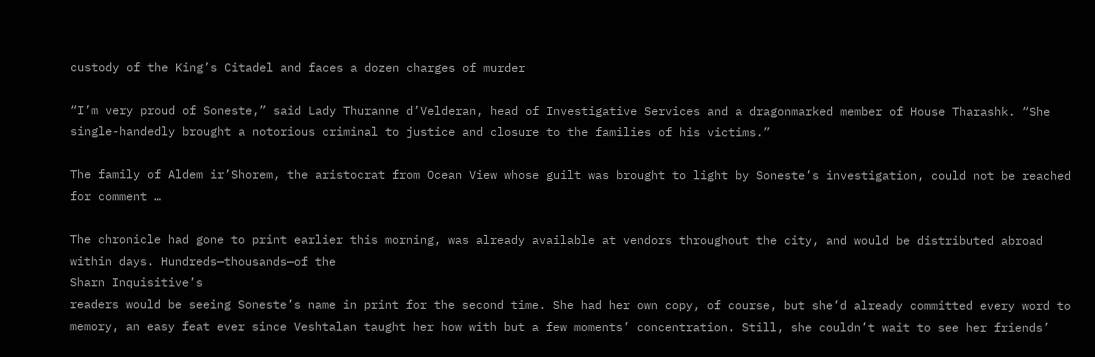custody of the King’s Citadel and faces a dozen charges of murder

“I’m very proud of Soneste,” said Lady Thuranne d’Velderan, head of Investigative Services and a dragonmarked member of House Tharashk. “She single-handedly brought a notorious criminal to justice and closure to the families of his victims.”

The family of Aldem ir’Shorem, the aristocrat from Ocean View whose guilt was brought to light by Soneste’s investigation, could not be reached for comment …

The chronicle had gone to print earlier this morning, was already available at vendors throughout the city, and would be distributed abroad within days. Hundreds—thousands—of the
Sharn Inquisitive’s
readers would be seeing Soneste’s name in print for the second time. She had her own copy, of course, but she’d already committed every word to memory, an easy feat ever since Veshtalan taught her how with but a few moments’ concentration. Still, she couldn’t wait to see her friends’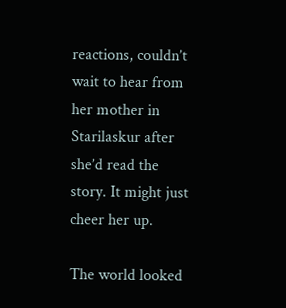reactions, couldn’t wait to hear from her mother in Starilaskur after she’d read the story. It might just cheer her up.

The world looked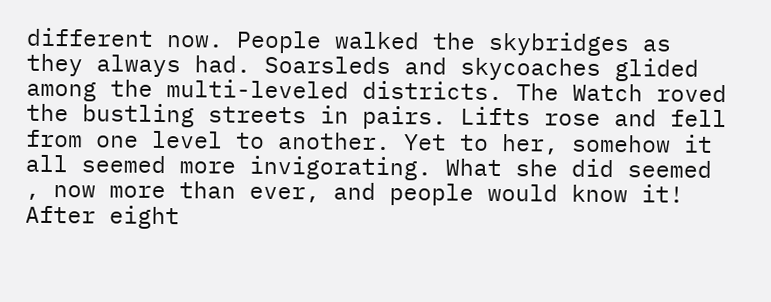different now. People walked the skybridges as they always had. Soarsleds and skycoaches glided among the multi-leveled districts. The Watch roved the bustling streets in pairs. Lifts rose and fell from one level to another. Yet to her, somehow it all seemed more invigorating. What she did seemed
, now more than ever, and people would know it! After eight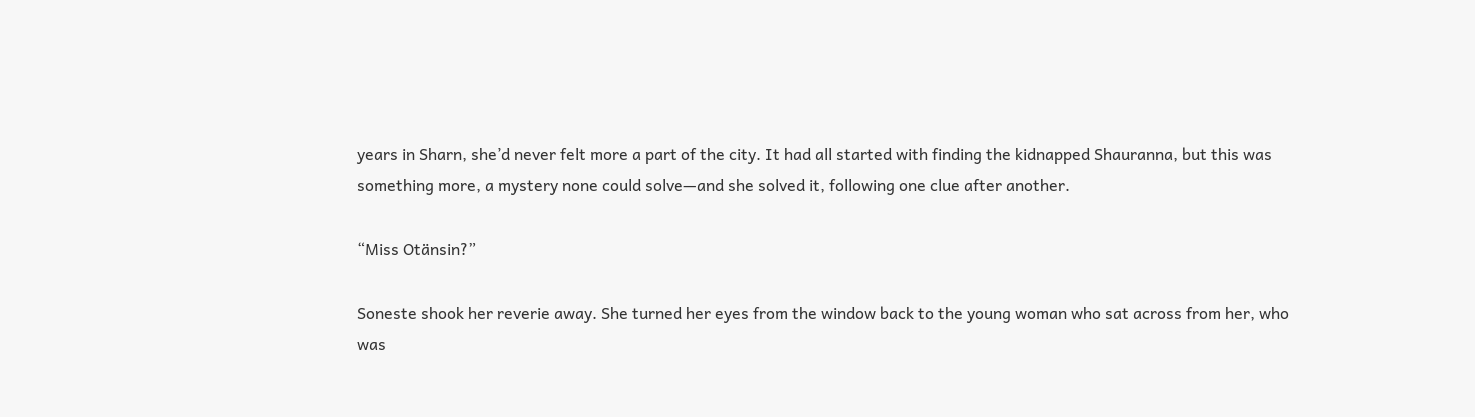years in Sharn, she’d never felt more a part of the city. It had all started with finding the kidnapped Shauranna, but this was something more, a mystery none could solve—and she solved it, following one clue after another.

“Miss Otänsin?”

Soneste shook her reverie away. She turned her eyes from the window back to the young woman who sat across from her, who was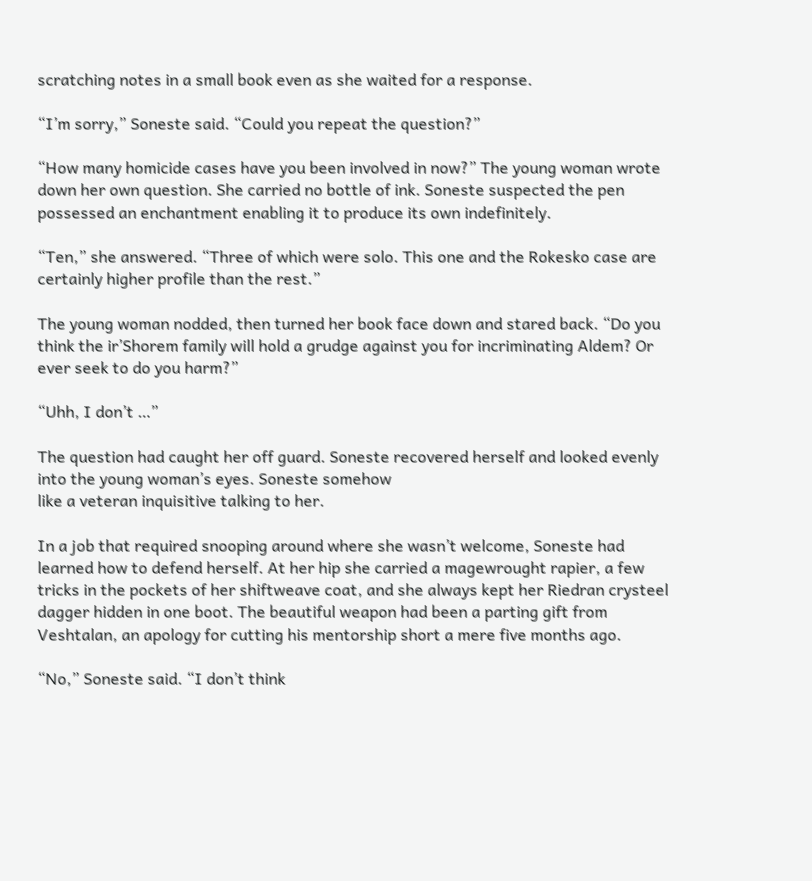scratching notes in a small book even as she waited for a response.

“I’m sorry,” Soneste said. “Could you repeat the question?”

“How many homicide cases have you been involved in now?” The young woman wrote down her own question. She carried no bottle of ink. Soneste suspected the pen possessed an enchantment enabling it to produce its own indefinitely.

“Ten,” she answered. “Three of which were solo. This one and the Rokesko case are certainly higher profile than the rest.”

The young woman nodded, then turned her book face down and stared back. “Do you think the ir’Shorem family will hold a grudge against you for incriminating Aldem? Or ever seek to do you harm?”

“Uhh, I don’t …”

The question had caught her off guard. Soneste recovered herself and looked evenly into the young woman’s eyes. Soneste somehow
like a veteran inquisitive talking to her.

In a job that required snooping around where she wasn’t welcome, Soneste had learned how to defend herself. At her hip she carried a magewrought rapier, a few tricks in the pockets of her shiftweave coat, and she always kept her Riedran crysteel dagger hidden in one boot. The beautiful weapon had been a parting gift from Veshtalan, an apology for cutting his mentorship short a mere five months ago.

“No,” Soneste said. “I don’t think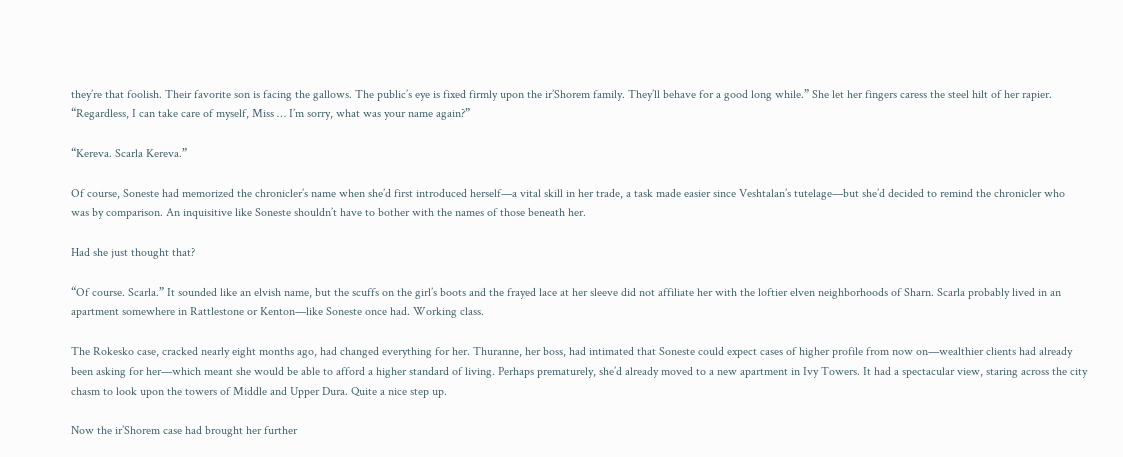they’re that foolish. Their favorite son is facing the gallows. The public’s eye is fixed firmly upon the ir’Shorem family. They’ll behave for a good long while.” She let her fingers caress the steel hilt of her rapier.
“Regardless, I can take care of myself, Miss … I’m sorry, what was your name again?”

“Kereva. Scarla Kereva.”

Of course, Soneste had memorized the chronicler’s name when she’d first introduced herself—a vital skill in her trade, a task made easier since Veshtalan’s tutelage—but she’d decided to remind the chronicler who
was by comparison. An inquisitive like Soneste shouldn’t have to bother with the names of those beneath her.

Had she just thought that?

“Of course. Scarla.” It sounded like an elvish name, but the scuffs on the girl’s boots and the frayed lace at her sleeve did not affiliate her with the loftier elven neighborhoods of Sharn. Scarla probably lived in an apartment somewhere in Rattlestone or Kenton—like Soneste once had. Working class.

The Rokesko case, cracked nearly eight months ago, had changed everything for her. Thuranne, her boss, had intimated that Soneste could expect cases of higher profile from now on—wealthier clients had already been asking for her—which meant she would be able to afford a higher standard of living. Perhaps prematurely, she’d already moved to a new apartment in Ivy Towers. It had a spectacular view, staring across the city chasm to look upon the towers of Middle and Upper Dura. Quite a nice step up.

Now the ir’Shorem case had brought her further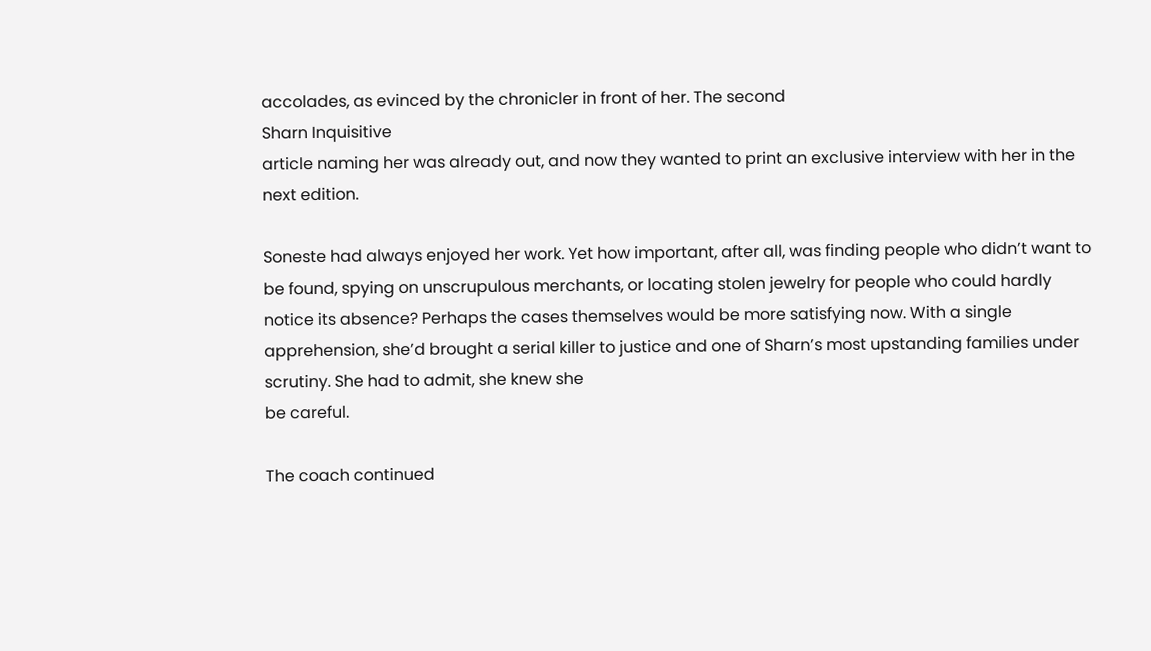accolades, as evinced by the chronicler in front of her. The second
Sharn Inquisitive
article naming her was already out, and now they wanted to print an exclusive interview with her in the next edition.

Soneste had always enjoyed her work. Yet how important, after all, was finding people who didn’t want to be found, spying on unscrupulous merchants, or locating stolen jewelry for people who could hardly notice its absence? Perhaps the cases themselves would be more satisfying now. With a single apprehension, she’d brought a serial killer to justice and one of Sharn’s most upstanding families under scrutiny. She had to admit, she knew she
be careful.

The coach continued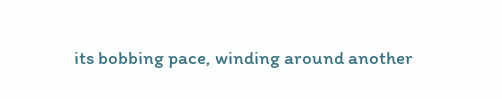its bobbing pace, winding around another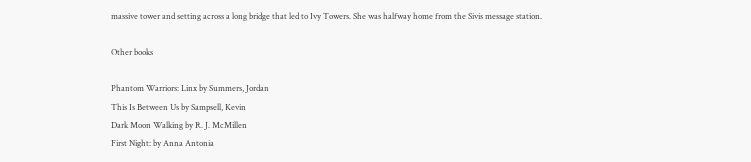massive tower and setting across a long bridge that led to Ivy Towers. She was halfway home from the Sivis message station.

Other books

Phantom Warriors: Linx by Summers, Jordan
This Is Between Us by Sampsell, Kevin
Dark Moon Walking by R. J. McMillen
First Night: by Anna Antonia